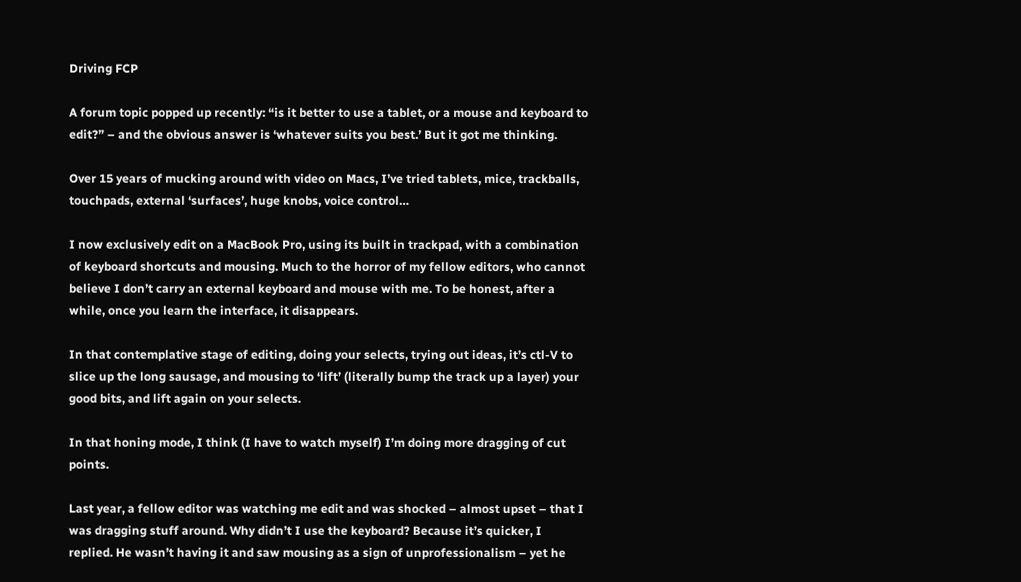Driving FCP

A forum topic popped up recently: “is it better to use a tablet, or a mouse and keyboard to edit?” – and the obvious answer is ‘whatever suits you best.’ But it got me thinking.

Over 15 years of mucking around with video on Macs, I’ve tried tablets, mice, trackballs, touchpads, external ‘surfaces’, huge knobs, voice control…

I now exclusively edit on a MacBook Pro, using its built in trackpad, with a combination of keyboard shortcuts and mousing. Much to the horror of my fellow editors, who cannot believe I don’t carry an external keyboard and mouse with me. To be honest, after a while, once you learn the interface, it disappears.

In that contemplative stage of editing, doing your selects, trying out ideas, it’s ctl-V to slice up the long sausage, and mousing to ‘lift’ (literally bump the track up a layer) your good bits, and lift again on your selects.

In that honing mode, I think (I have to watch myself) I’m doing more dragging of cut points.

Last year, a fellow editor was watching me edit and was shocked – almost upset – that I was dragging stuff around. Why didn’t I use the keyboard? Because it’s quicker, I replied. He wasn’t having it and saw mousing as a sign of unprofessionalism – yet he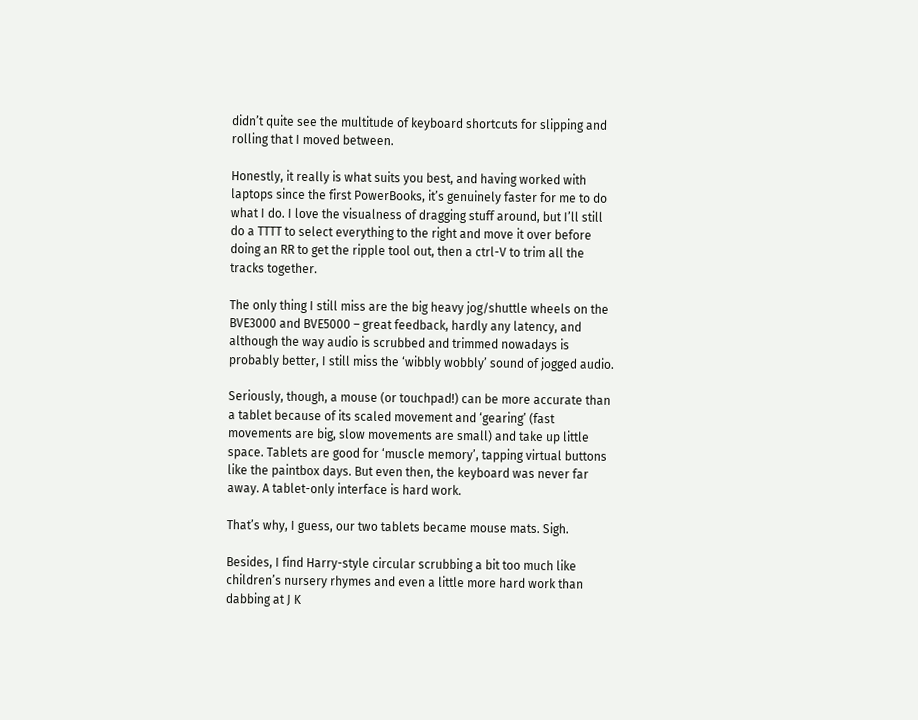didn’t quite see the multitude of keyboard shortcuts for slipping and rolling that I moved between.

Honestly, it really is what suits you best, and having worked with laptops since the first PowerBooks, it’s genuinely faster for me to do what I do. I love the visualness of dragging stuff around, but I’ll still do a TTTT to select everything to the right and move it over before doing an RR to get the ripple tool out, then a ctrl-V to trim all the tracks together.

The only thing I still miss are the big heavy jog/shuttle wheels on the BVE3000 and BVE5000 – great feedback, hardly any latency, and although the way audio is scrubbed and trimmed nowadays is probably better, I still miss the ‘wibbly wobbly’ sound of jogged audio.

Seriously, though, a mouse (or touchpad!) can be more accurate than a tablet because of its scaled movement and ‘gearing’ (fast movements are big, slow movements are small) and take up little space. Tablets are good for ‘muscle memory’, tapping virtual buttons like the paintbox days. But even then, the keyboard was never far away. A tablet-only interface is hard work.

That’s why, I guess, our two tablets became mouse mats. Sigh.

Besides, I find Harry-style circular scrubbing a bit too much like children’s nursery rhymes and even a little more hard work than dabbing at J K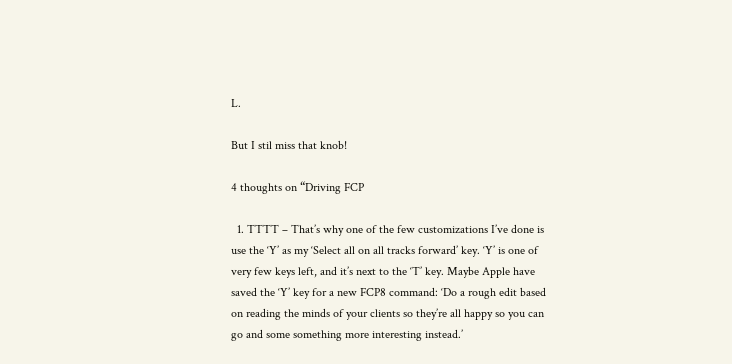L.

But I stil miss that knob!

4 thoughts on “Driving FCP

  1. TTTT – That’s why one of the few customizations I’ve done is use the ‘Y’ as my ‘Select all on all tracks forward’ key. ‘Y’ is one of very few keys left, and it’s next to the ‘T’ key. Maybe Apple have saved the ‘Y’ key for a new FCP8 command: ‘Do a rough edit based on reading the minds of your clients so they’re all happy so you can go and some something more interesting instead.’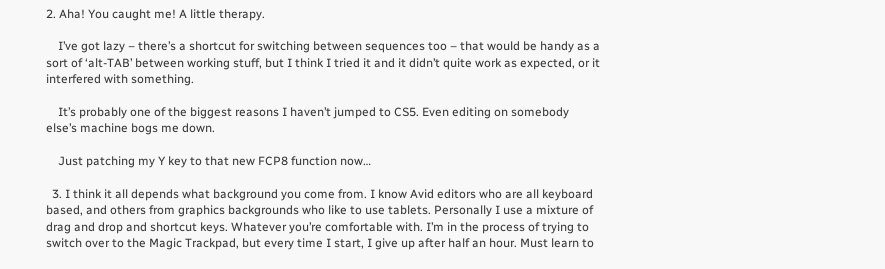2. Aha! You caught me! A little therapy.

    I’ve got lazy – there’s a shortcut for switching between sequences too – that would be handy as a sort of ‘alt-TAB’ between working stuff, but I think I tried it and it didn’t quite work as expected, or it interfered with something.

    It’s probably one of the biggest reasons I haven’t jumped to CS5. Even editing on somebody else’s machine bogs me down.

    Just patching my Y key to that new FCP8 function now…

  3. I think it all depends what background you come from. I know Avid editors who are all keyboard based, and others from graphics backgrounds who like to use tablets. Personally I use a mixture of drag and drop and shortcut keys. Whatever you’re comfortable with. I’m in the process of trying to switch over to the Magic Trackpad, but every time I start, I give up after half an hour. Must learn to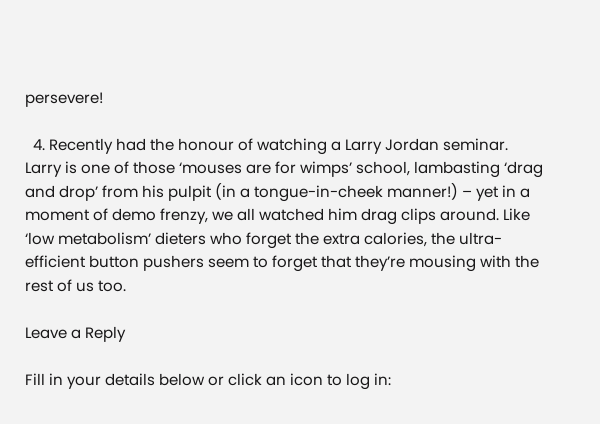persevere!

  4. Recently had the honour of watching a Larry Jordan seminar. Larry is one of those ‘mouses are for wimps’ school, lambasting ‘drag and drop’ from his pulpit (in a tongue-in-cheek manner!) – yet in a moment of demo frenzy, we all watched him drag clips around. Like ‘low metabolism’ dieters who forget the extra calories, the ultra-efficient button pushers seem to forget that they’re mousing with the rest of us too.

Leave a Reply

Fill in your details below or click an icon to log in: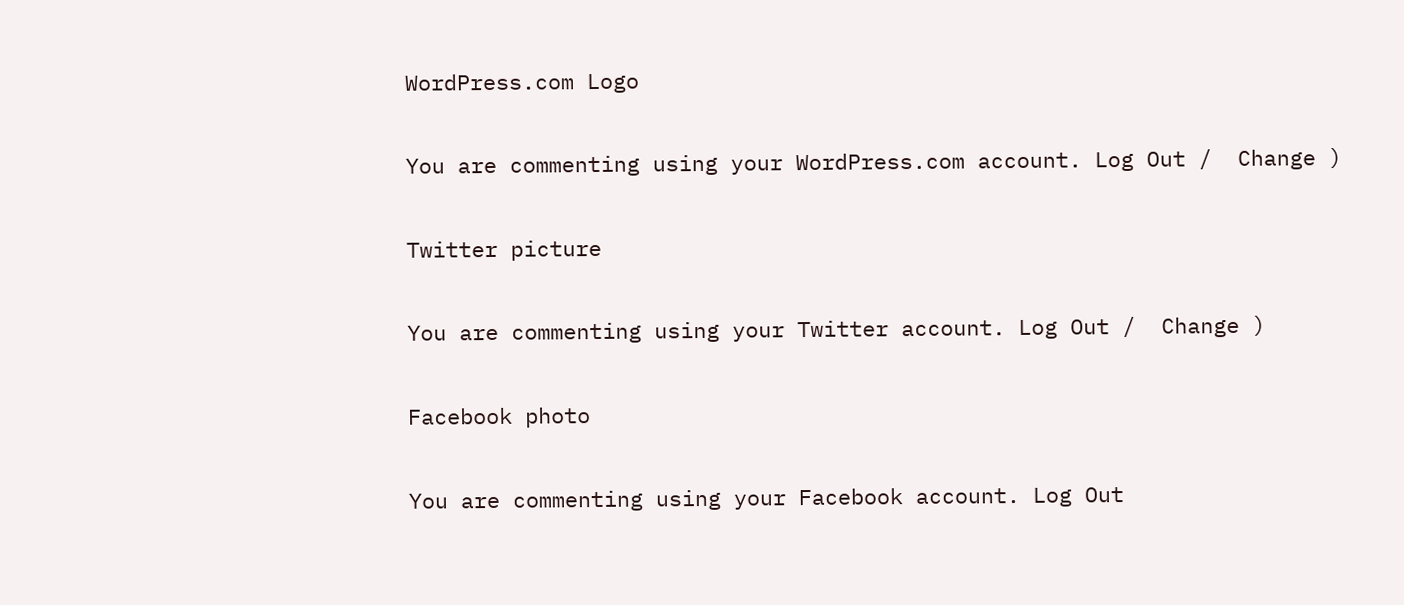WordPress.com Logo

You are commenting using your WordPress.com account. Log Out /  Change )

Twitter picture

You are commenting using your Twitter account. Log Out /  Change )

Facebook photo

You are commenting using your Facebook account. Log Out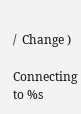/  Change )

Connecting to %s